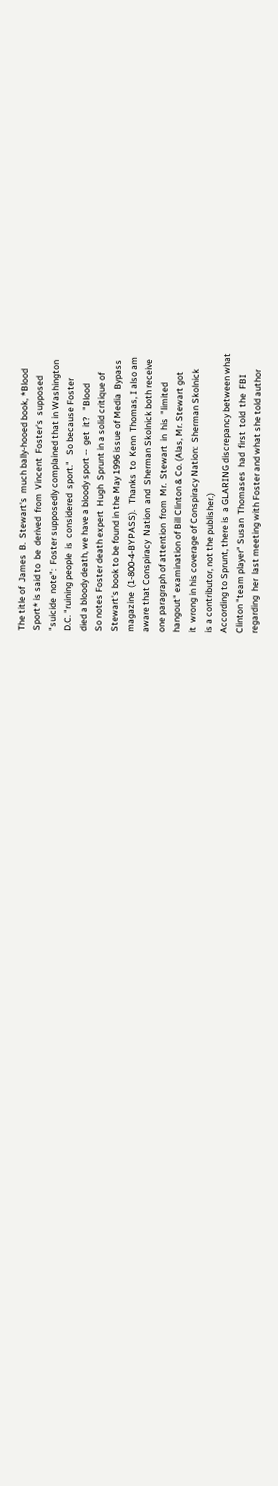The title of  James  B.  Stewart's  much bally-hooed book, *Blood
Sport* is said to  be  derived  from  Vincent  Foster's  supposed
"suicide  note":  Foster supposedly complained that in Washington
D.C. "ruining people  is  considered  sport."   So because Foster
died a bloody death, we have a bloody sport --  get  it?   "Blood
So notes Foster death expert  Hugh  Sprunt in a solid critique of
Stewart's book to be found in the May 1996 issue of Media  Bypass
magazine  (1-800-4-BYPASS).   Thanks  to  Kenn  Thomas, I also am
aware that Conspiracy  Nation  and  Sherman Skolnick both receive
one paragraph of attention  from  Mr.  Stewart  in  his  "limited
hangout" examination of Bill Clinton & Co. (Alas, Mr. Stewart got
it  wrong in his coverage of Conspiracy Nation:  Sherman Skolnick
is a contributor, not the publisher.)
According to Sprunt, there is  a GLARING discrepancy between what
Clinton "team player" Susan  Thomases  had  first  told  the  FBI
regarding  her  last meeting with Foster and what she told author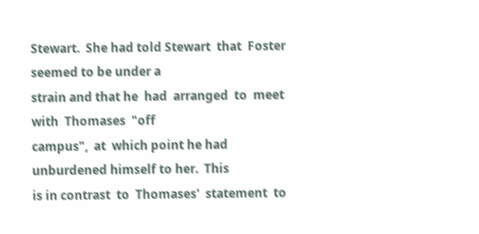Stewart.  She had told Stewart  that  Foster seemed to be under a
strain and that he  had  arranged  to  meet  with  Thomases  "off
campus",  at  which point he had unburdened himself to her.  This
is in contrast  to  Thomases'  statement  to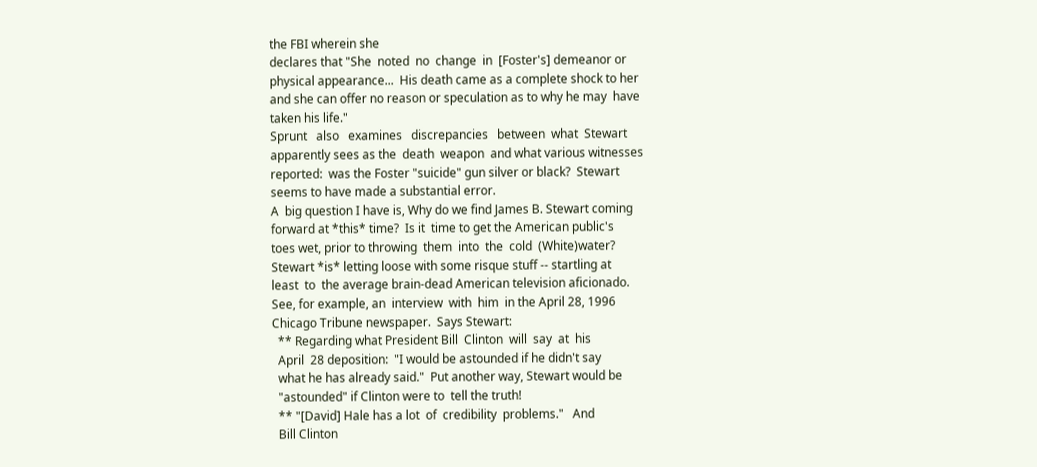the FBI wherein she
declares that "She  noted  no  change  in  [Foster's] demeanor or
physical appearance...  His death came as a complete shock to her
and she can offer no reason or speculation as to why he may  have
taken his life."
Sprunt   also   examines   discrepancies   between  what  Stewart
apparently sees as the  death  weapon  and what various witnesses
reported:  was the Foster "suicide" gun silver or black?  Stewart
seems to have made a substantial error.
A  big question I have is, Why do we find James B. Stewart coming
forward at *this* time?  Is it  time to get the American public's
toes wet, prior to throwing  them  into  the  cold  (White)water?
Stewart *is* letting loose with some risque stuff -- startling at
least  to  the average brain-dead American television aficionado.
See, for example, an  interview  with  him  in the April 28, 1996
Chicago Tribune newspaper.  Says Stewart:
  ** Regarding what President Bill  Clinton  will  say  at  his
  April  28 deposition:  "I would be astounded if he didn't say
  what he has already said."  Put another way, Stewart would be
  "astounded" if Clinton were to  tell the truth!
  ** "[David] Hale has a lot  of  credibility  problems."   And
  Bill Clinton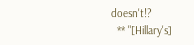doesn't!?
  ** "[Hillary's]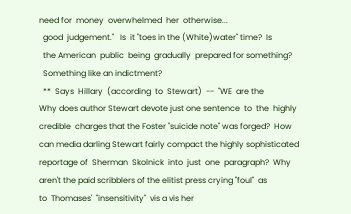need for  money  overwhelmed  her  otherwise...
  good  judgement."   Is  it "toes in the (White)water" time?  Is
  the American  public  being  gradually  prepared for something?
  Something like an indictment?
  **  Says  Hillary  (according  to  Stewart)  --  "WE  are the
Why does author Stewart devote just one sentence  to  the  highly
credible  charges that the Foster "suicide note" was forged?  How
can media darling Stewart fairly compact the highly sophisticated
reportage of  Sherman  Skolnick  into  just  one  paragraph?  Why
aren't the paid scribblers of the elitist press crying "foul"  as
to  Thomases'  "insensitivity"  vis a vis her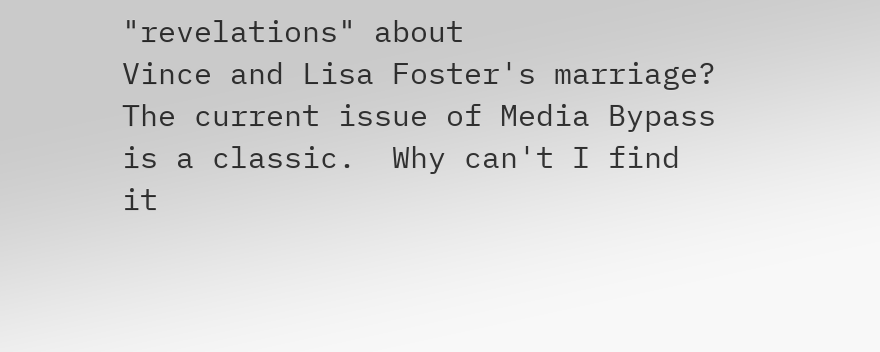"revelations" about
Vince and Lisa Foster's marriage?
The current issue of Media Bypass is a classic.  Why can't I find
it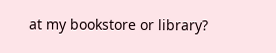at my bookstore or library?